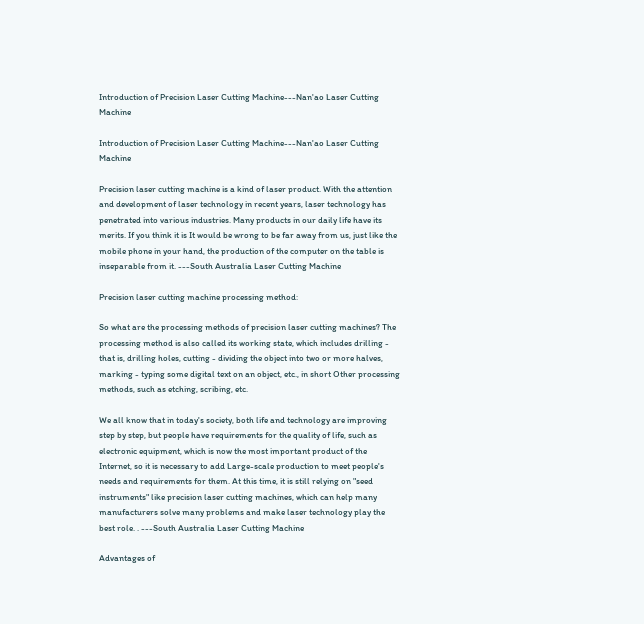Introduction of Precision Laser Cutting Machine---Nan'ao Laser Cutting Machine

Introduction of Precision Laser Cutting Machine---Nan'ao Laser Cutting Machine

Precision laser cutting machine is a kind of laser product. With the attention and development of laser technology in recent years, laser technology has penetrated into various industries. Many products in our daily life have its merits. If you think it is It would be wrong to be far away from us, just like the mobile phone in your hand, the production of the computer on the table is inseparable from it. ---South Australia Laser Cutting Machine

Precision laser cutting machine processing method:

So what are the processing methods of precision laser cutting machines? The processing method is also called its working state, which includes drilling - that is, drilling holes, cutting - dividing the object into two or more halves, marking - typing some digital text on an object, etc., in short Other processing methods, such as etching, scribing, etc.

We all know that in today's society, both life and technology are improving step by step, but people have requirements for the quality of life, such as electronic equipment, which is now the most important product of the Internet, so it is necessary to add Large-scale production to meet people's needs and requirements for them. At this time, it is still relying on "seed instruments" like precision laser cutting machines, which can help many manufacturers solve many problems and make laser technology play the best role. . ---South Australia Laser Cutting Machine

Advantages of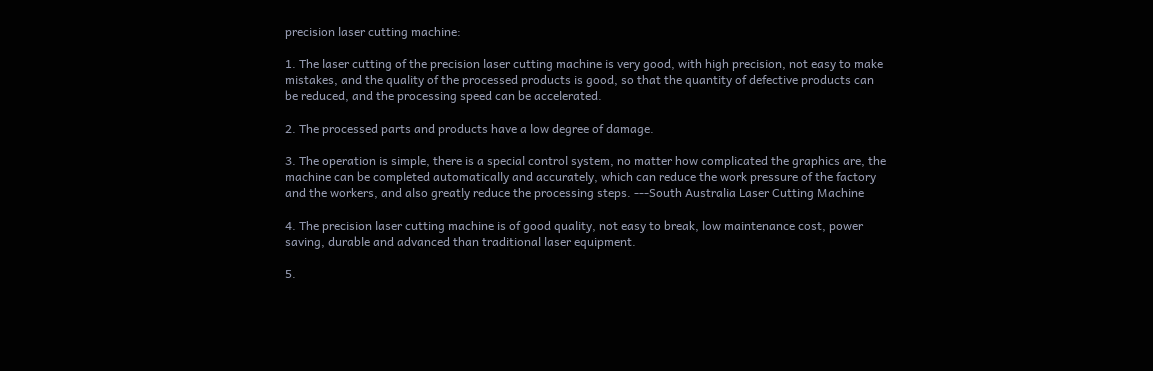precision laser cutting machine:

1. The laser cutting of the precision laser cutting machine is very good, with high precision, not easy to make mistakes, and the quality of the processed products is good, so that the quantity of defective products can be reduced, and the processing speed can be accelerated.

2. The processed parts and products have a low degree of damage.

3. The operation is simple, there is a special control system, no matter how complicated the graphics are, the machine can be completed automatically and accurately, which can reduce the work pressure of the factory and the workers, and also greatly reduce the processing steps. ---South Australia Laser Cutting Machine

4. The precision laser cutting machine is of good quality, not easy to break, low maintenance cost, power saving, durable and advanced than traditional laser equipment.

5.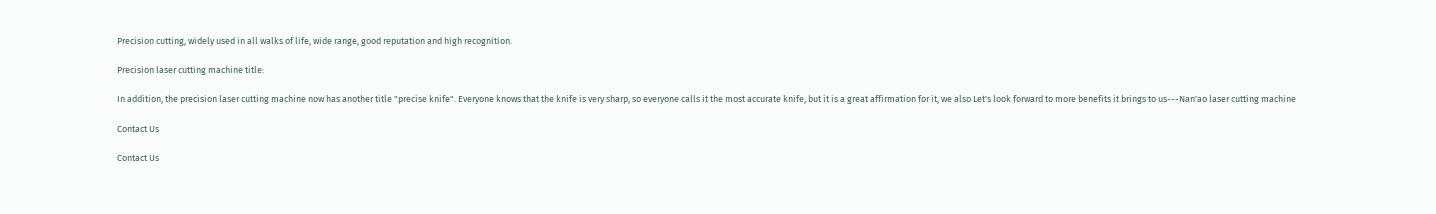Precision cutting, widely used in all walks of life, wide range, good reputation and high recognition.

Precision laser cutting machine title:

In addition, the precision laser cutting machine now has another title "precise knife". Everyone knows that the knife is very sharp, so everyone calls it the most accurate knife, but it is a great affirmation for it, we also Let's look forward to more benefits it brings to us---Nan'ao laser cutting machine

Contact Us

Contact Us